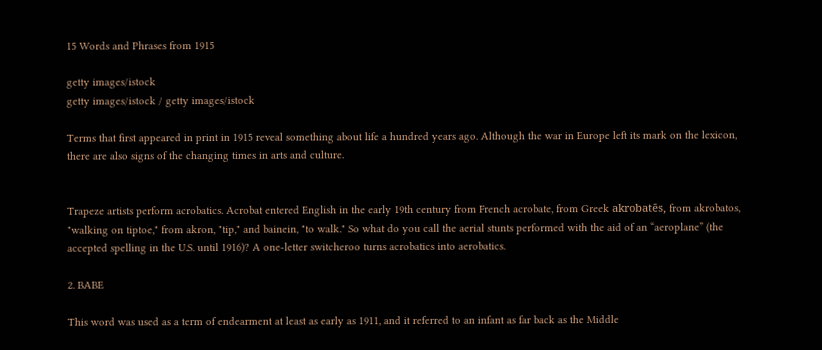15 Words and Phrases from 1915

getty images/istock
getty images/istock / getty images/istock

Terms that first appeared in print in 1915 reveal something about life a hundred years ago. Although the war in Europe left its mark on the lexicon, there are also signs of the changing times in arts and culture.


Trapeze artists perform acrobatics. Acrobat entered English in the early 19th century from French acrobate, from Greek akrobatēs, from akrobatos, "walking on tiptoe," from akron, "tip," and bainein, "to walk." So what do you call the aerial stunts performed with the aid of an “aeroplane” (the accepted spelling in the U.S. until 1916)? A one-letter switcheroo turns acrobatics into aerobatics.

2. BABE

This word was used as a term of endearment at least as early as 1911, and it referred to an infant as far back as the Middle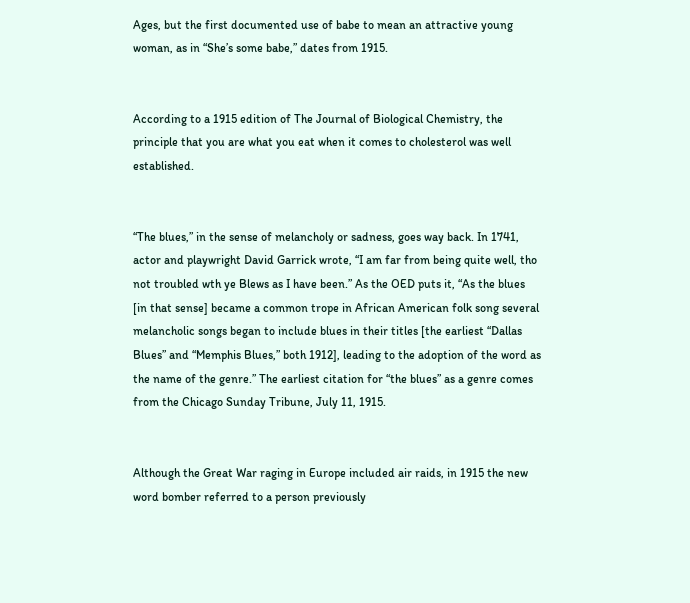Ages, but the first documented use of babe to mean an attractive young woman, as in “She’s some babe,” dates from 1915.


According to a 1915 edition of The Journal of Biological Chemistry, the principle that you are what you eat when it comes to cholesterol was well established.


“The blues,” in the sense of melancholy or sadness, goes way back. In 1741, actor and playwright David Garrick wrote, “I am far from being quite well, tho not troubled wth ye Blews as I have been.” As the OED puts it, “As the blues [in that sense] became a common trope in African American folk song several melancholic songs began to include blues in their titles [the earliest “Dallas Blues” and “Memphis Blues,” both 1912], leading to the adoption of the word as the name of the genre.” The earliest citation for “the blues” as a genre comes from the Chicago Sunday Tribune, July 11, 1915.


Although the Great War raging in Europe included air raids, in 1915 the new word bomber referred to a person previously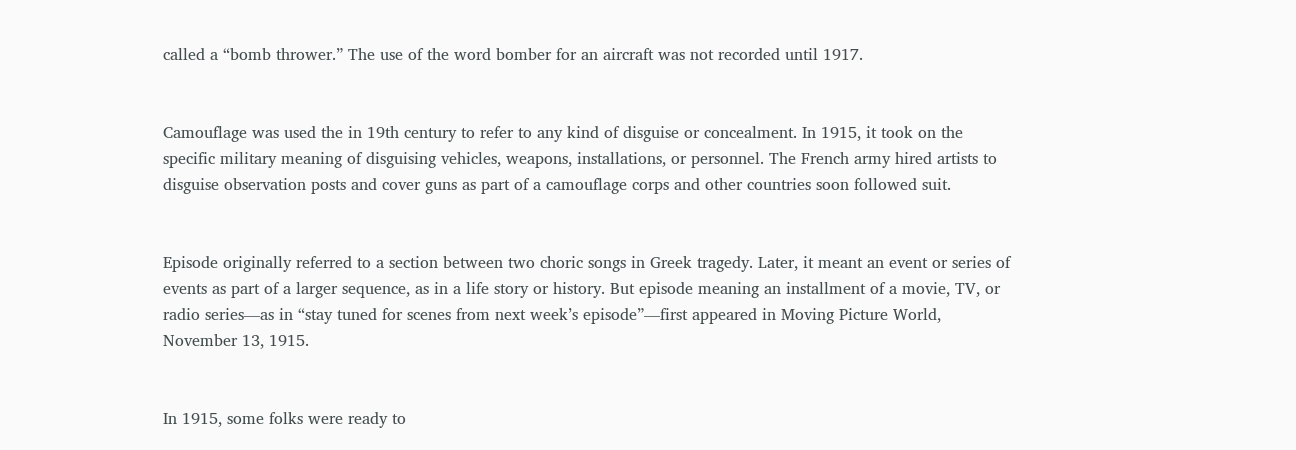called a “bomb thrower.” The use of the word bomber for an aircraft was not recorded until 1917.


Camouflage was used the in 19th century to refer to any kind of disguise or concealment. In 1915, it took on the specific military meaning of disguising vehicles, weapons, installations, or personnel. The French army hired artists to disguise observation posts and cover guns as part of a camouflage corps and other countries soon followed suit.


Episode originally referred to a section between two choric songs in Greek tragedy. Later, it meant an event or series of events as part of a larger sequence, as in a life story or history. But episode meaning an installment of a movie, TV, or radio series—as in “stay tuned for scenes from next week’s episode”—first appeared in Moving Picture World, November 13, 1915.


In 1915, some folks were ready to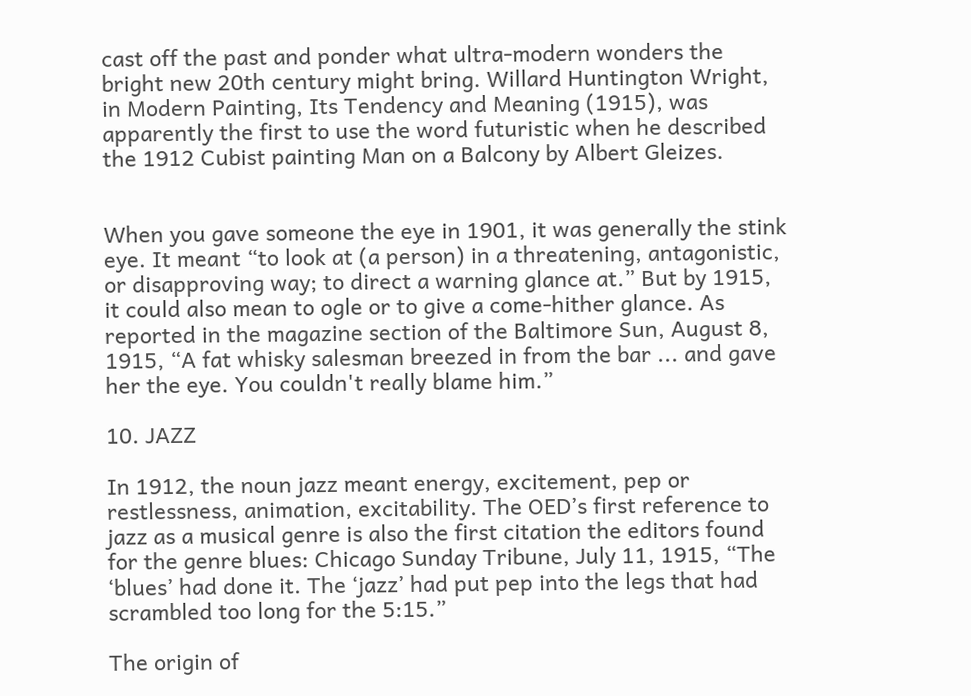cast off the past and ponder what ultra-modern wonders the bright new 20th century might bring. Willard Huntington Wright, in Modern Painting, Its Tendency and Meaning (1915), was apparently the first to use the word futuristic when he described the 1912 Cubist painting Man on a Balcony by Albert Gleizes.


When you gave someone the eye in 1901, it was generally the stink eye. It meant “to look at (a person) in a threatening, antagonistic, or disapproving way; to direct a warning glance at.” But by 1915, it could also mean to ogle or to give a come-hither glance. As reported in the magazine section of the Baltimore Sun, August 8, 1915, “A fat whisky salesman breezed in from the bar ... and gave her the eye. You couldn't really blame him.”

10. JAZZ

In 1912, the noun jazz meant energy, excitement, pep or restlessness, animation, excitability. The OED’s first reference to jazz as a musical genre is also the first citation the editors found for the genre blues: Chicago Sunday Tribune, July 11, 1915, “The ‘blues’ had done it. The ‘jazz’ had put pep into the legs that had scrambled too long for the 5:15.”

The origin of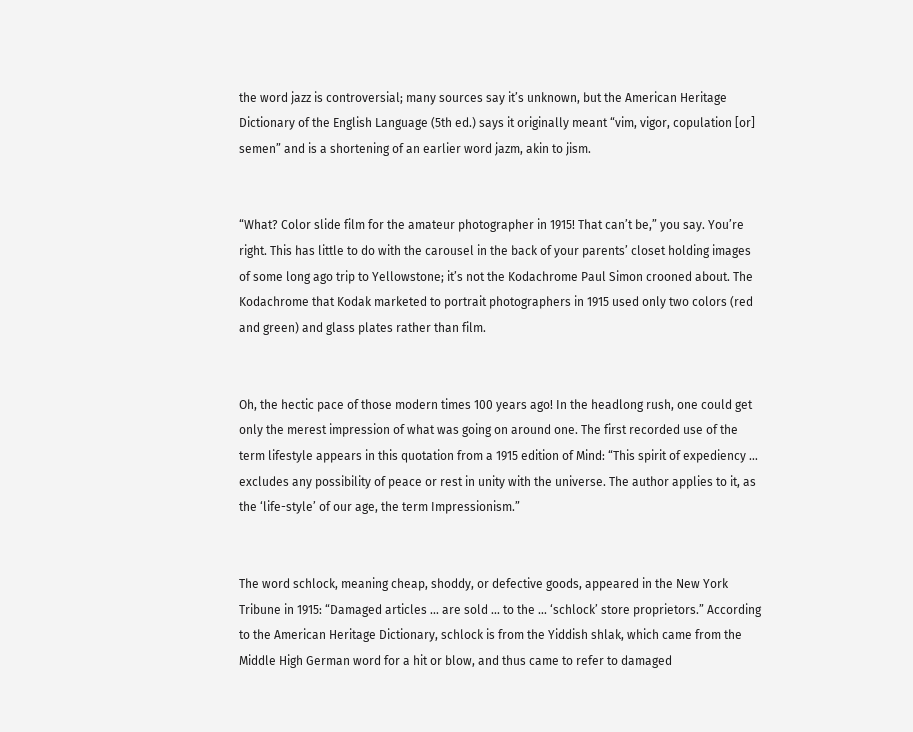the word jazz is controversial; many sources say it’s unknown, but the American Heritage Dictionary of the English Language (5th ed.) says it originally meant “vim, vigor, copulation [or] semen” and is a shortening of an earlier word jazm, akin to jism.


“What? Color slide film for the amateur photographer in 1915! That can’t be,” you say. You’re right. This has little to do with the carousel in the back of your parents’ closet holding images of some long ago trip to Yellowstone; it’s not the Kodachrome Paul Simon crooned about. The Kodachrome that Kodak marketed to portrait photographers in 1915 used only two colors (red and green) and glass plates rather than film.


Oh, the hectic pace of those modern times 100 years ago! In the headlong rush, one could get only the merest impression of what was going on around one. The first recorded use of the term lifestyle appears in this quotation from a 1915 edition of Mind: “This spirit of expediency … excludes any possibility of peace or rest in unity with the universe. The author applies to it, as the ‘life-style’ of our age, the term Impressionism.”


The word schlock, meaning cheap, shoddy, or defective goods, appeared in the New York Tribune in 1915: “Damaged articles ... are sold ... to the ... ‘schlock’ store proprietors.” According to the American Heritage Dictionary, schlock is from the Yiddish shlak, which came from the Middle High German word for a hit or blow, and thus came to refer to damaged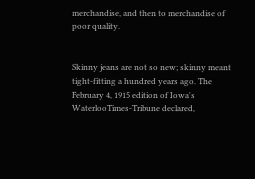merchandise, and then to merchandise of poor quality.


Skinny jeans are not so new; skinny meant tight-fitting a hundred years ago. The February 4, 1915 edition of Iowa's WaterlooTimes-Tribune declared,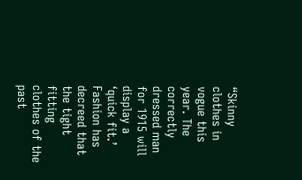“Skinny clothes in vogue this year. The correctly dressed man for 1915 will display a ‘quick fit.’ Fashion has decreed that the tight fitting clothes of the past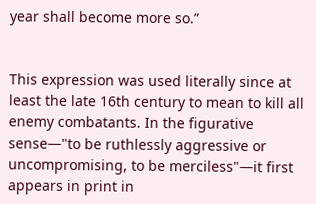year shall become more so.”


This expression was used literally since at least the late 16th century to mean to kill all enemy combatants. In the figurative sense—"to be ruthlessly aggressive or uncompromising, to be merciless"—it first appears in print in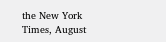the New York Times, August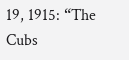19, 1915: “The Cubs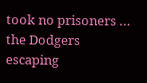took no prisoners … the Dodgers escaping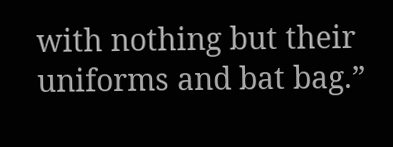with nothing but their uniforms and bat bag.”